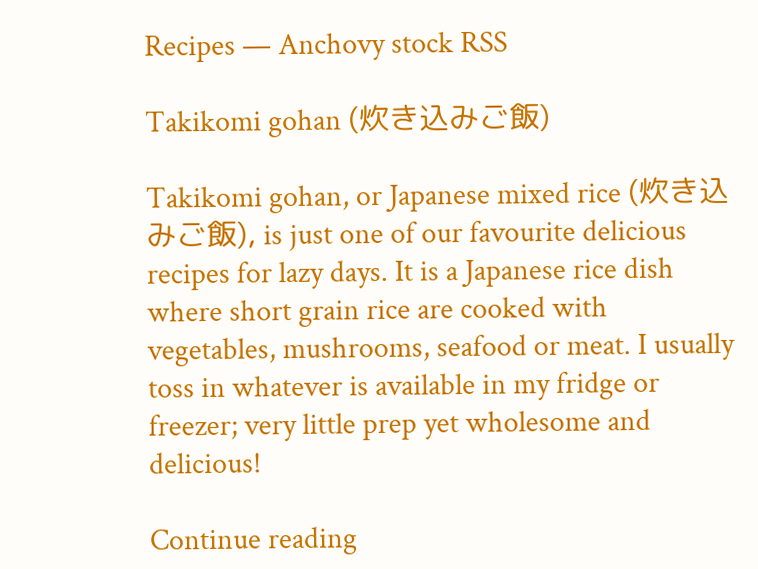Recipes — Anchovy stock RSS

Takikomi gohan (炊き込みご飯)

Takikomi gohan, or Japanese mixed rice (炊き込みご飯), is just one of our favourite delicious recipes for lazy days. It is a Japanese rice dish where short grain rice are cooked with vegetables, mushrooms, seafood or meat. I usually toss in whatever is available in my fridge or freezer; very little prep yet wholesome and delicious!

Continue reading